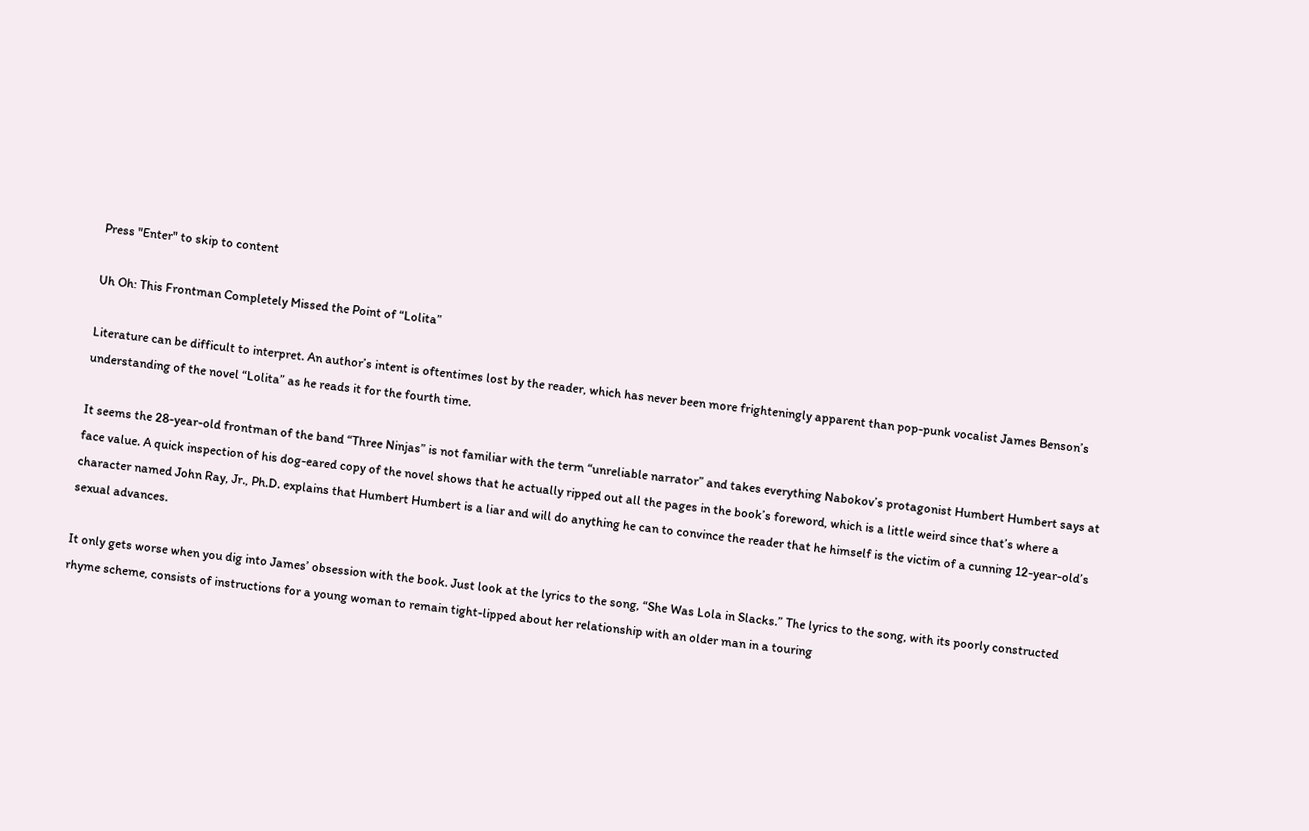Press "Enter" to skip to content

Uh Oh: This Frontman Completely Missed the Point of “Lolita”

Literature can be difficult to interpret. An author’s intent is oftentimes lost by the reader, which has never been more frighteningly apparent than pop-punk vocalist James Benson’s understanding of the novel “Lolita” as he reads it for the fourth time.

It seems the 28-year-old frontman of the band “Three Ninjas” is not familiar with the term “unreliable narrator” and takes everything Nabokov’s protagonist Humbert Humbert says at face value. A quick inspection of his dog-eared copy of the novel shows that he actually ripped out all the pages in the book’s foreword, which is a little weird since that’s where a character named John Ray, Jr., Ph.D. explains that Humbert Humbert is a liar and will do anything he can to convince the reader that he himself is the victim of a cunning 12-year-old’s sexual advances.

It only gets worse when you dig into James’ obsession with the book. Just look at the lyrics to the song, “She Was Lola in Slacks.” The lyrics to the song, with its poorly constructed rhyme scheme, consists of instructions for a young woman to remain tight-lipped about her relationship with an older man in a touring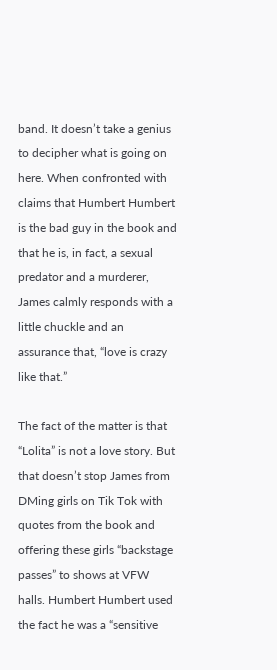band. It doesn’t take a genius to decipher what is going on here. When confronted with claims that Humbert Humbert is the bad guy in the book and that he is, in fact, a sexual predator and a murderer, James calmly responds with a little chuckle and an assurance that, “love is crazy like that.”

The fact of the matter is that “Lolita” is not a love story. But that doesn’t stop James from DMing girls on Tik Tok with quotes from the book and offering these girls “backstage passes” to shows at VFW halls. Humbert Humbert used the fact he was a “sensitive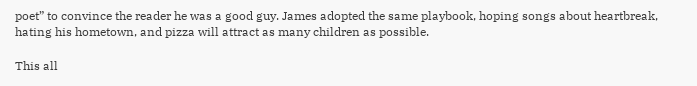poet” to convince the reader he was a good guy. James adopted the same playbook, hoping songs about heartbreak, hating his hometown, and pizza will attract as many children as possible.

This all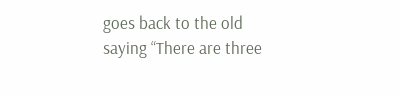goes back to the old saying “There are three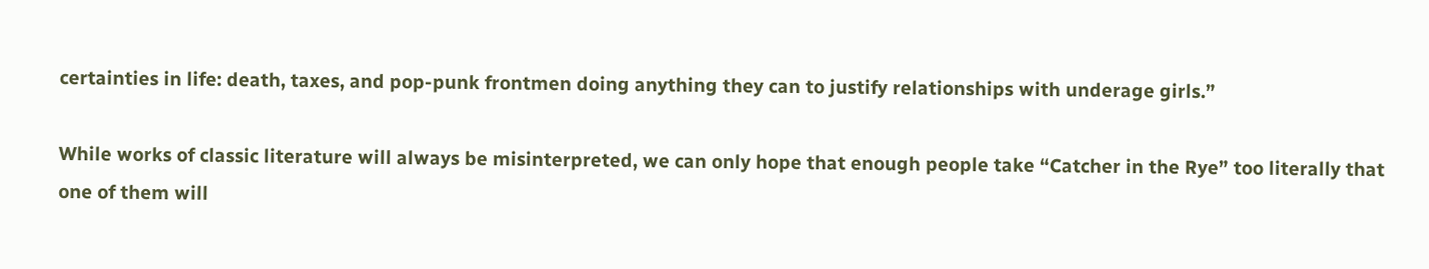certainties in life: death, taxes, and pop-punk frontmen doing anything they can to justify relationships with underage girls.”

While works of classic literature will always be misinterpreted, we can only hope that enough people take “Catcher in the Rye” too literally that one of them will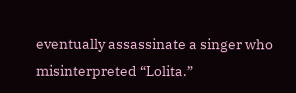eventually assassinate a singer who misinterpreted “Lolita.”